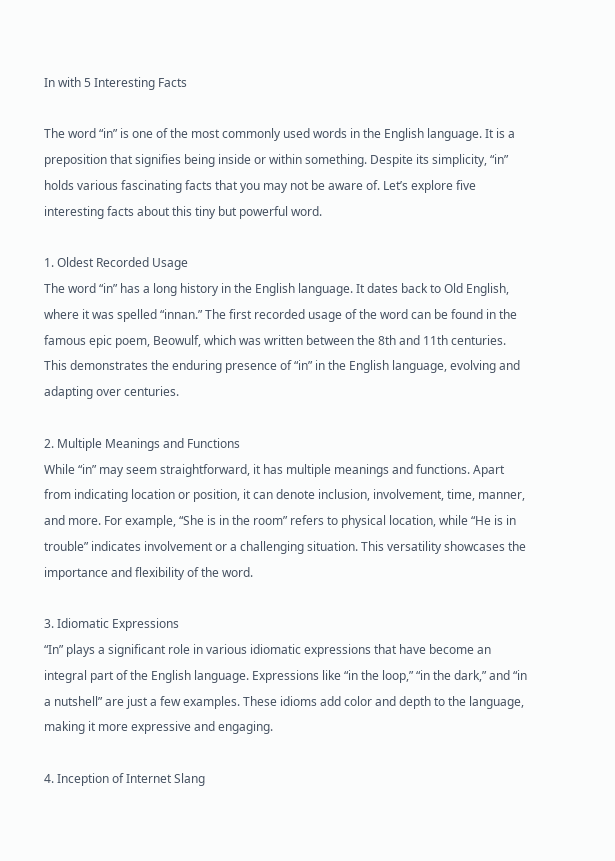In with 5 Interesting Facts

The word “in” is one of the most commonly used words in the English language. It is a preposition that signifies being inside or within something. Despite its simplicity, “in” holds various fascinating facts that you may not be aware of. Let’s explore five interesting facts about this tiny but powerful word.

1. Oldest Recorded Usage
The word “in” has a long history in the English language. It dates back to Old English, where it was spelled “innan.” The first recorded usage of the word can be found in the famous epic poem, Beowulf, which was written between the 8th and 11th centuries. This demonstrates the enduring presence of “in” in the English language, evolving and adapting over centuries.

2. Multiple Meanings and Functions
While “in” may seem straightforward, it has multiple meanings and functions. Apart from indicating location or position, it can denote inclusion, involvement, time, manner, and more. For example, “She is in the room” refers to physical location, while “He is in trouble” indicates involvement or a challenging situation. This versatility showcases the importance and flexibility of the word.

3. Idiomatic Expressions
“In” plays a significant role in various idiomatic expressions that have become an integral part of the English language. Expressions like “in the loop,” “in the dark,” and “in a nutshell” are just a few examples. These idioms add color and depth to the language, making it more expressive and engaging.

4. Inception of Internet Slang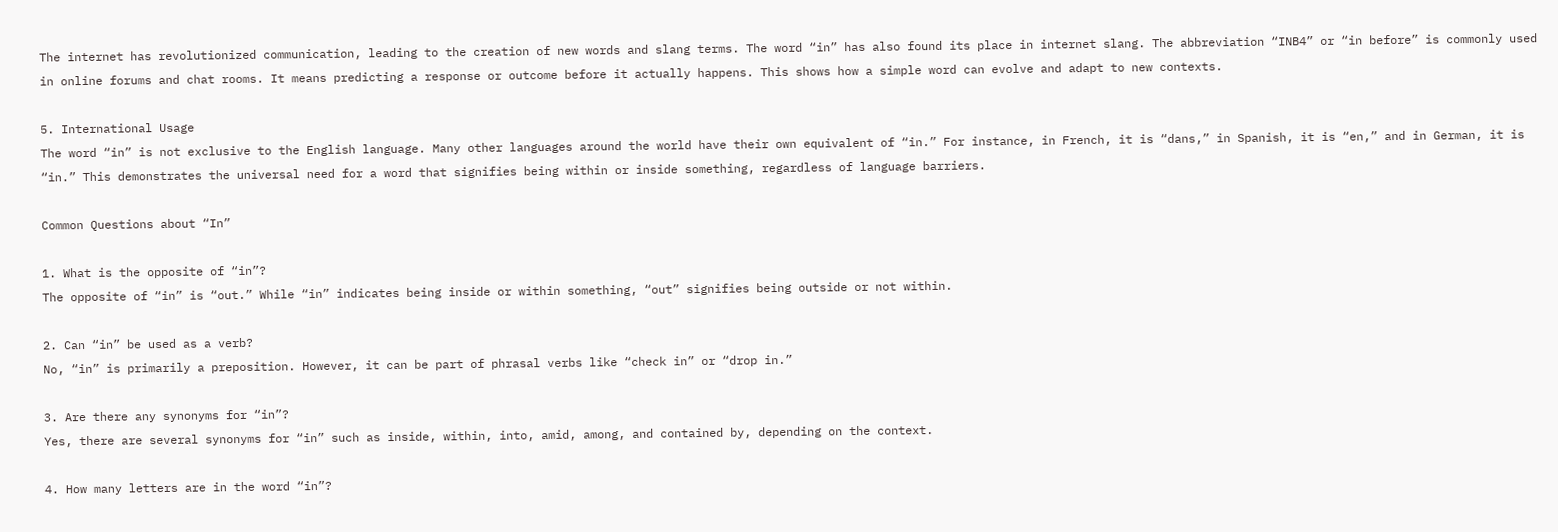The internet has revolutionized communication, leading to the creation of new words and slang terms. The word “in” has also found its place in internet slang. The abbreviation “INB4” or “in before” is commonly used in online forums and chat rooms. It means predicting a response or outcome before it actually happens. This shows how a simple word can evolve and adapt to new contexts.

5. International Usage
The word “in” is not exclusive to the English language. Many other languages around the world have their own equivalent of “in.” For instance, in French, it is “dans,” in Spanish, it is “en,” and in German, it is “in.” This demonstrates the universal need for a word that signifies being within or inside something, regardless of language barriers.

Common Questions about “In”

1. What is the opposite of “in”?
The opposite of “in” is “out.” While “in” indicates being inside or within something, “out” signifies being outside or not within.

2. Can “in” be used as a verb?
No, “in” is primarily a preposition. However, it can be part of phrasal verbs like “check in” or “drop in.”

3. Are there any synonyms for “in”?
Yes, there are several synonyms for “in” such as inside, within, into, amid, among, and contained by, depending on the context.

4. How many letters are in the word “in”?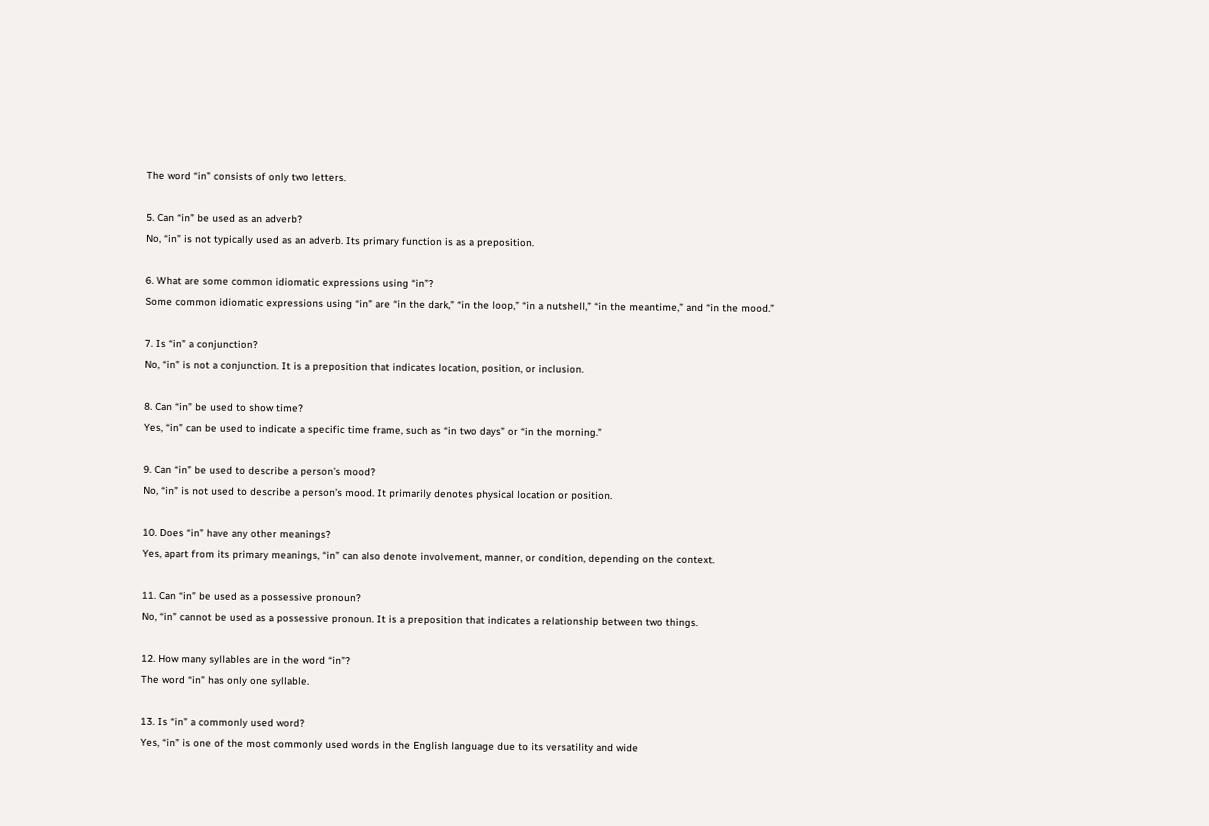The word “in” consists of only two letters.

5. Can “in” be used as an adverb?
No, “in” is not typically used as an adverb. Its primary function is as a preposition.

6. What are some common idiomatic expressions using “in”?
Some common idiomatic expressions using “in” are “in the dark,” “in the loop,” “in a nutshell,” “in the meantime,” and “in the mood.”

7. Is “in” a conjunction?
No, “in” is not a conjunction. It is a preposition that indicates location, position, or inclusion.

8. Can “in” be used to show time?
Yes, “in” can be used to indicate a specific time frame, such as “in two days” or “in the morning.”

9. Can “in” be used to describe a person’s mood?
No, “in” is not used to describe a person’s mood. It primarily denotes physical location or position.

10. Does “in” have any other meanings?
Yes, apart from its primary meanings, “in” can also denote involvement, manner, or condition, depending on the context.

11. Can “in” be used as a possessive pronoun?
No, “in” cannot be used as a possessive pronoun. It is a preposition that indicates a relationship between two things.

12. How many syllables are in the word “in”?
The word “in” has only one syllable.

13. Is “in” a commonly used word?
Yes, “in” is one of the most commonly used words in the English language due to its versatility and wide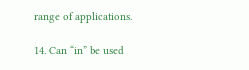range of applications.

14. Can “in” be used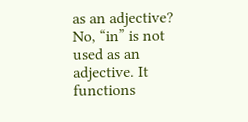as an adjective?
No, “in” is not used as an adjective. It functions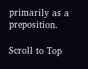primarily as a preposition.

Scroll to Top